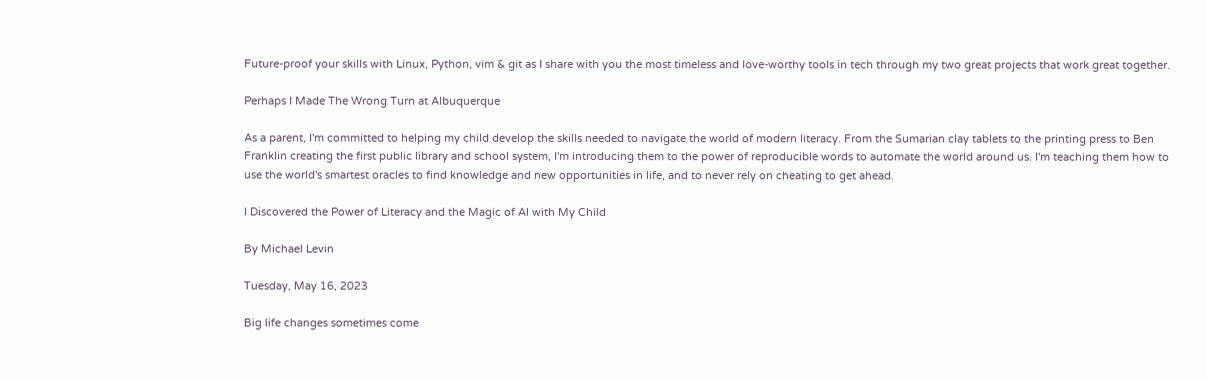Future-proof your skills with Linux, Python, vim & git as I share with you the most timeless and love-worthy tools in tech through my two great projects that work great together.

Perhaps I Made The Wrong Turn at Albuquerque

As a parent, I'm committed to helping my child develop the skills needed to navigate the world of modern literacy. From the Sumarian clay tablets to the printing press to Ben Franklin creating the first public library and school system, I'm introducing them to the power of reproducible words to automate the world around us. I'm teaching them how to use the world's smartest oracles to find knowledge and new opportunities in life, and to never rely on cheating to get ahead.

I Discovered the Power of Literacy and the Magic of AI with My Child

By Michael Levin

Tuesday, May 16, 2023

Big life changes sometimes come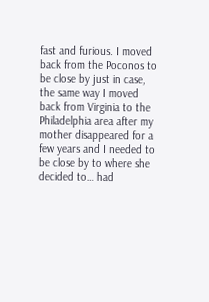fast and furious. I moved back from the Poconos to be close by just in case, the same way I moved back from Virginia to the Philadelphia area after my mother disappeared for a few years and I needed to be close by to where she decided to… had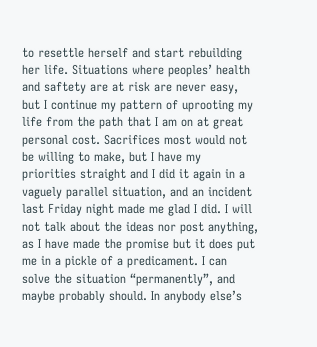to resettle herself and start rebuilding her life. Situations where peoples’ health and saftety are at risk are never easy, but I continue my pattern of uprooting my life from the path that I am on at great personal cost. Sacrifices most would not be willing to make, but I have my priorities straight and I did it again in a vaguely parallel situation, and an incident last Friday night made me glad I did. I will not talk about the ideas nor post anything, as I have made the promise but it does put me in a pickle of a predicament. I can solve the situation “permanently”, and maybe probably should. In anybody else’s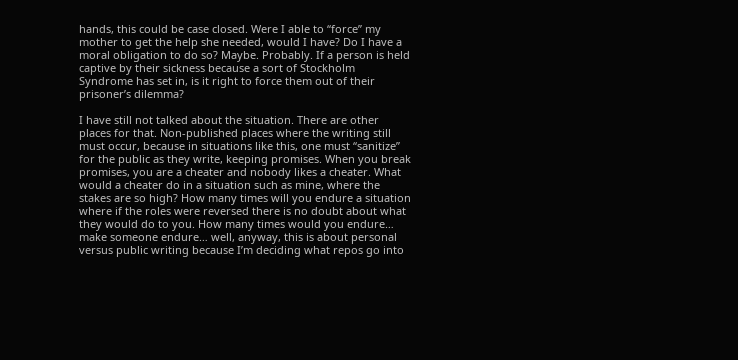hands, this could be case closed. Were I able to “force” my mother to get the help she needed, would I have? Do I have a moral obligation to do so? Maybe. Probably. If a person is held captive by their sickness because a sort of Stockholm Syndrome has set in, is it right to force them out of their prisoner’s dilemma?

I have still not talked about the situation. There are other places for that. Non-published places where the writing still must occur, because in situations like this, one must “sanitize” for the public as they write, keeping promises. When you break promises, you are a cheater and nobody likes a cheater. What would a cheater do in a situation such as mine, where the stakes are so high? How many times will you endure a situation where if the roles were reversed there is no doubt about what they would do to you. How many times would you endure… make someone endure… well, anyway, this is about personal versus public writing because I’m deciding what repos go into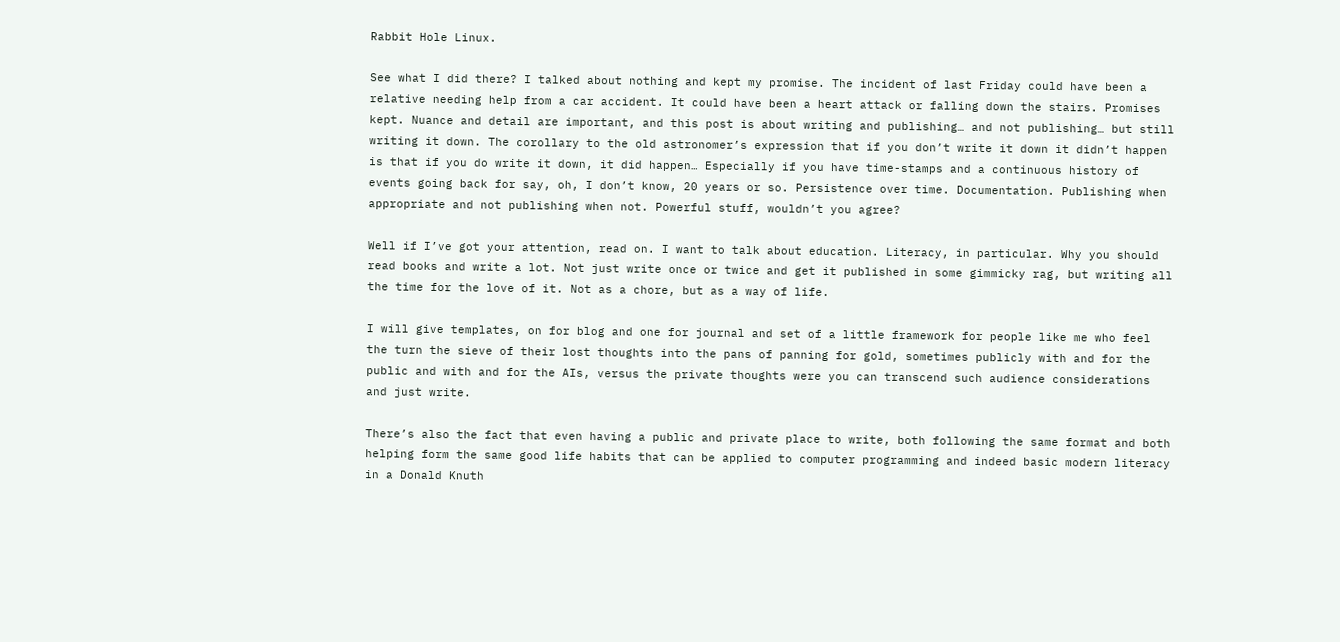Rabbit Hole Linux.

See what I did there? I talked about nothing and kept my promise. The incident of last Friday could have been a relative needing help from a car accident. It could have been a heart attack or falling down the stairs. Promises kept. Nuance and detail are important, and this post is about writing and publishing… and not publishing… but still writing it down. The corollary to the old astronomer’s expression that if you don’t write it down it didn’t happen is that if you do write it down, it did happen… Especially if you have time-stamps and a continuous history of events going back for say, oh, I don’t know, 20 years or so. Persistence over time. Documentation. Publishing when appropriate and not publishing when not. Powerful stuff, wouldn’t you agree?

Well if I’ve got your attention, read on. I want to talk about education. Literacy, in particular. Why you should read books and write a lot. Not just write once or twice and get it published in some gimmicky rag, but writing all the time for the love of it. Not as a chore, but as a way of life.

I will give templates, on for blog and one for journal and set of a little framework for people like me who feel the turn the sieve of their lost thoughts into the pans of panning for gold, sometimes publicly with and for the public and with and for the AIs, versus the private thoughts were you can transcend such audience considerations and just write.

There’s also the fact that even having a public and private place to write, both following the same format and both helping form the same good life habits that can be applied to computer programming and indeed basic modern literacy in a Donald Knuth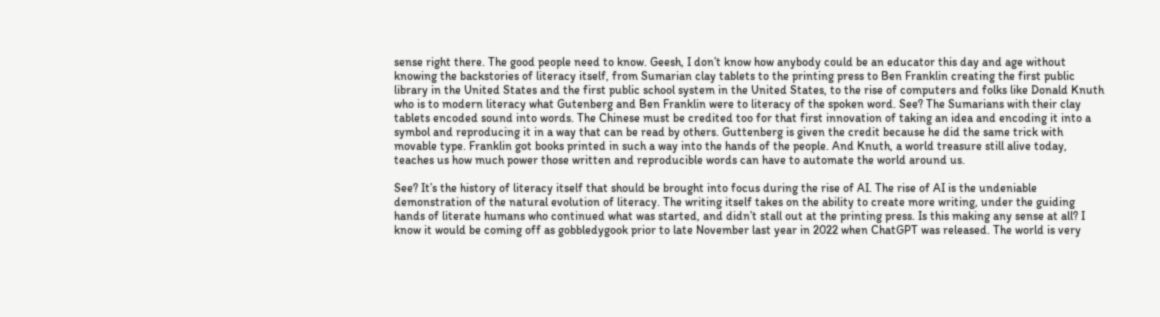sense right there. The good people need to know. Geesh, I don’t know how anybody could be an educator this day and age without knowing the backstories of literacy itself, from Sumarian clay tablets to the printing press to Ben Franklin creating the first public library in the United States and the first public school system in the United States, to the rise of computers and folks like Donald Knuth who is to modern literacy what Gutenberg and Ben Franklin were to literacy of the spoken word. See? The Sumarians with their clay tablets encoded sound into words. The Chinese must be credited too for that first innovation of taking an idea and encoding it into a symbol and reproducing it in a way that can be read by others. Guttenberg is given the credit because he did the same trick with movable type. Franklin got books printed in such a way into the hands of the people. And Knuth, a world treasure still alive today, teaches us how much power those written and reproducible words can have to automate the world around us.

See? It’s the history of literacy itself that should be brought into focus during the rise of AI. The rise of AI is the undeniable demonstration of the natural evolution of literacy. The writing itself takes on the ability to create more writing, under the guiding hands of literate humans who continued what was started, and didn’t stall out at the printing press. Is this making any sense at all? I know it would be coming off as gobbledygook prior to late November last year in 2022 when ChatGPT was released. The world is very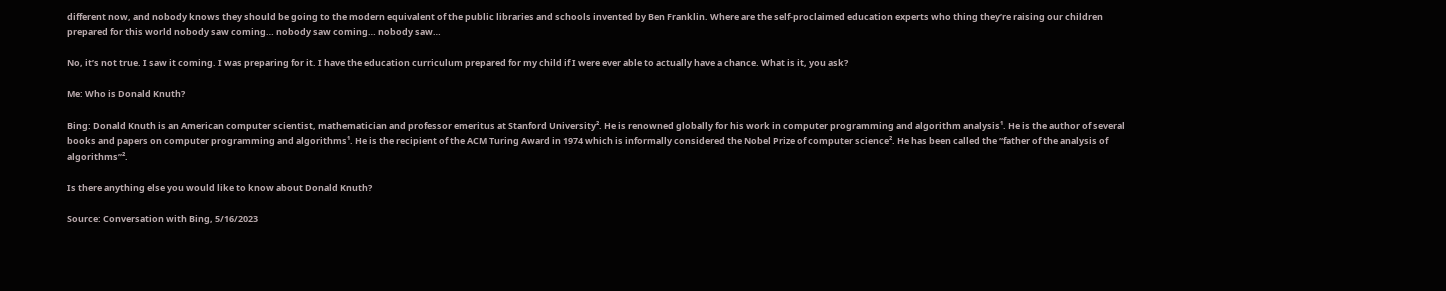different now, and nobody knows they should be going to the modern equivalent of the public libraries and schools invented by Ben Franklin. Where are the self-proclaimed education experts who thing they’re raising our children prepared for this world nobody saw coming… nobody saw coming… nobody saw…

No, it’s not true. I saw it coming. I was preparing for it. I have the education curriculum prepared for my child if I were ever able to actually have a chance. What is it, you ask?

Me: Who is Donald Knuth?

Bing: Donald Knuth is an American computer scientist, mathematician and professor emeritus at Stanford University². He is renowned globally for his work in computer programming and algorithm analysis¹. He is the author of several books and papers on computer programming and algorithms¹. He is the recipient of the ACM Turing Award in 1974 which is informally considered the Nobel Prize of computer science². He has been called the “father of the analysis of algorithms”².

Is there anything else you would like to know about Donald Knuth?

Source: Conversation with Bing, 5/16/2023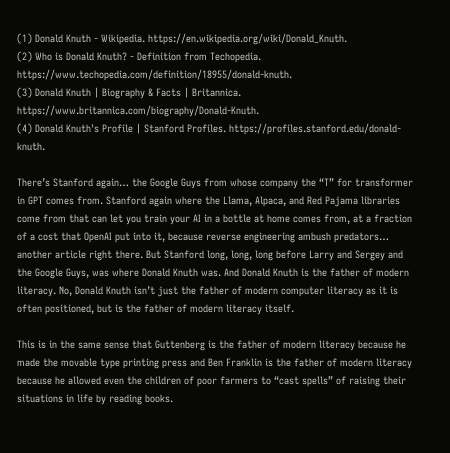(1) Donald Knuth - Wikipedia. https://en.wikipedia.org/wiki/Donald_Knuth.
(2) Who is Donald Knuth? - Definition from Techopedia. https://www.techopedia.com/definition/18955/donald-knuth.
(3) Donald Knuth | Biography & Facts | Britannica. https://www.britannica.com/biography/Donald-Knuth.
(4) Donald Knuth's Profile | Stanford Profiles. https://profiles.stanford.edu/donald-knuth.

There’s Stanford again… the Google Guys from whose company the “T” for transformer in GPT comes from. Stanford again where the Llama, Alpaca, and Red Pajama libraries come from that can let you train your AI in a bottle at home comes from, at a fraction of a cost that OpenAI put into it, because reverse engineering ambush predators… another article right there. But Stanford long, long, long before Larry and Sergey and the Google Guys, was where Donald Knuth was. And Donald Knuth is the father of modern literacy. No, Donald Knuth isn’t just the father of modern computer literacy as it is often positioned, but is the father of modern literacy itself.

This is in the same sense that Guttenberg is the father of modern literacy because he made the movable type printing press and Ben Franklin is the father of modern literacy because he allowed even the children of poor farmers to “cast spells” of raising their situations in life by reading books.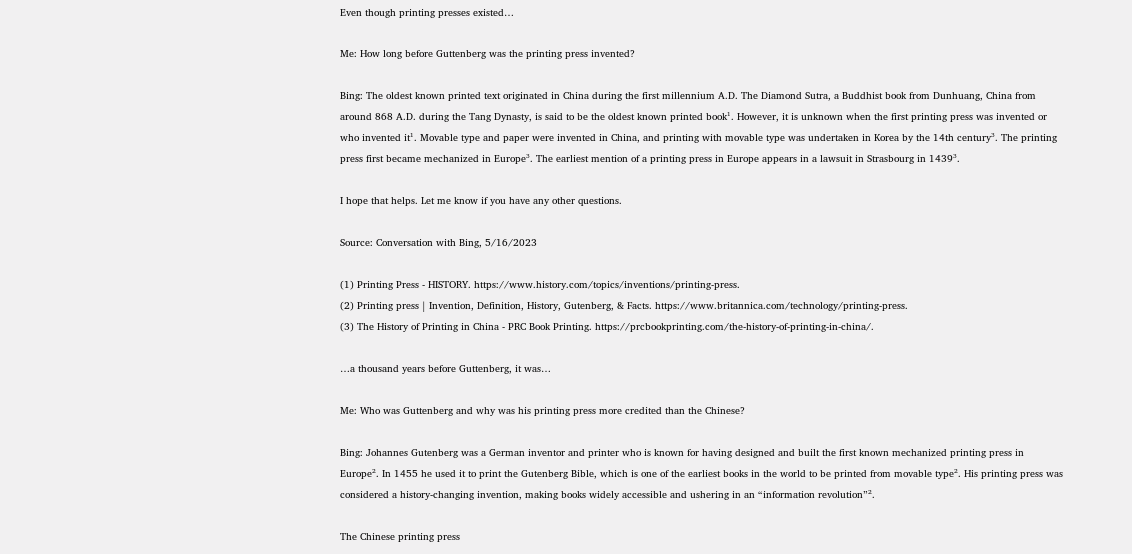Even though printing presses existed…

Me: How long before Guttenberg was the printing press invented?

Bing: The oldest known printed text originated in China during the first millennium A.D. The Diamond Sutra, a Buddhist book from Dunhuang, China from around 868 A.D. during the Tang Dynasty, is said to be the oldest known printed book¹. However, it is unknown when the first printing press was invented or who invented it¹. Movable type and paper were invented in China, and printing with movable type was undertaken in Korea by the 14th century³. The printing press first became mechanized in Europe³. The earliest mention of a printing press in Europe appears in a lawsuit in Strasbourg in 1439³.

I hope that helps. Let me know if you have any other questions.

Source: Conversation with Bing, 5/16/2023

(1) Printing Press - HISTORY. https://www.history.com/topics/inventions/printing-press.
(2) Printing press | Invention, Definition, History, Gutenberg, & Facts. https://www.britannica.com/technology/printing-press.
(3) The History of Printing in China - PRC Book Printing. https://prcbookprinting.com/the-history-of-printing-in-china/.

…a thousand years before Guttenberg, it was…

Me: Who was Guttenberg and why was his printing press more credited than the Chinese?

Bing: Johannes Gutenberg was a German inventor and printer who is known for having designed and built the first known mechanized printing press in Europe². In 1455 he used it to print the Gutenberg Bible, which is one of the earliest books in the world to be printed from movable type². His printing press was considered a history-changing invention, making books widely accessible and ushering in an “information revolution”².

The Chinese printing press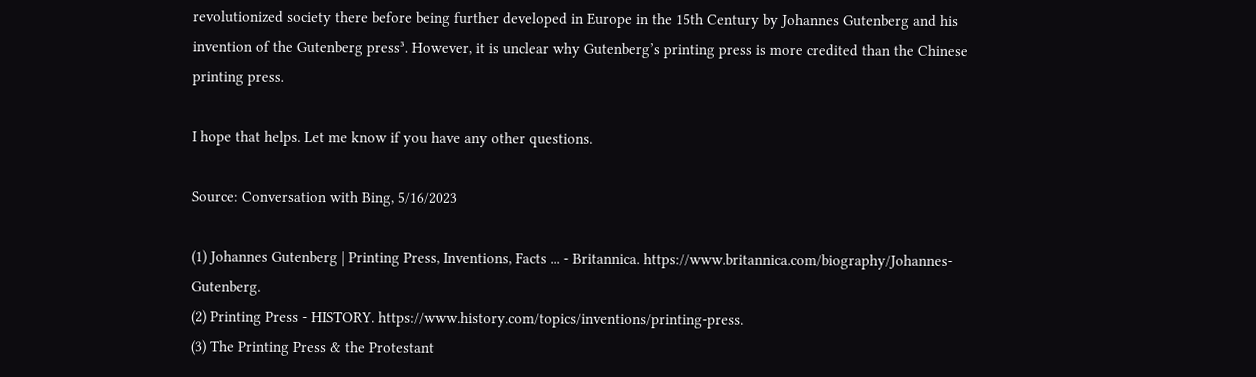revolutionized society there before being further developed in Europe in the 15th Century by Johannes Gutenberg and his invention of the Gutenberg press³. However, it is unclear why Gutenberg’s printing press is more credited than the Chinese printing press.

I hope that helps. Let me know if you have any other questions.

Source: Conversation with Bing, 5/16/2023

(1) Johannes Gutenberg | Printing Press, Inventions, Facts ... - Britannica. https://www.britannica.com/biography/Johannes-Gutenberg.
(2) Printing Press - HISTORY. https://www.history.com/topics/inventions/printing-press.
(3) The Printing Press & the Protestant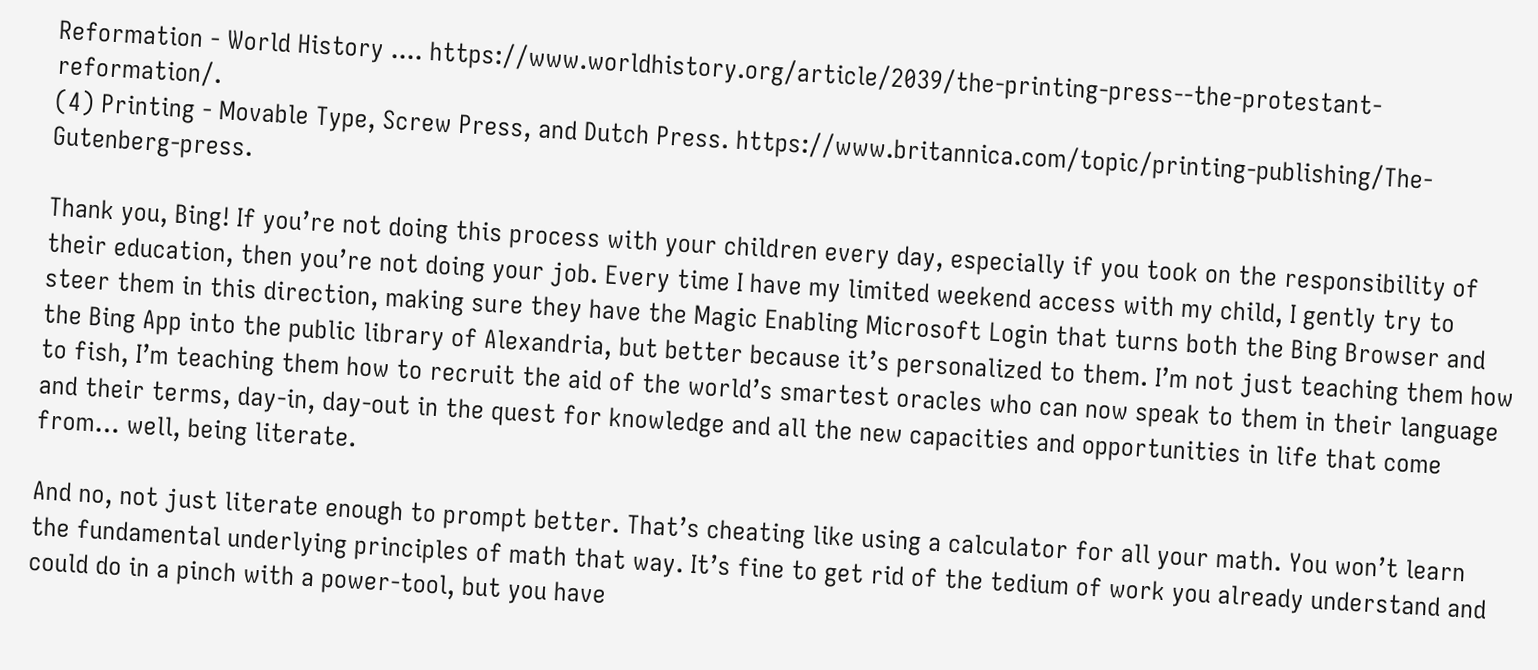Reformation - World History .... https://www.worldhistory.org/article/2039/the-printing-press--the-protestant-reformation/.
(4) Printing - Movable Type, Screw Press, and Dutch Press. https://www.britannica.com/topic/printing-publishing/The-Gutenberg-press.

Thank you, Bing! If you’re not doing this process with your children every day, especially if you took on the responsibility of their education, then you’re not doing your job. Every time I have my limited weekend access with my child, I gently try to steer them in this direction, making sure they have the Magic Enabling Microsoft Login that turns both the Bing Browser and the Bing App into the public library of Alexandria, but better because it’s personalized to them. I’m not just teaching them how to fish, I’m teaching them how to recruit the aid of the world’s smartest oracles who can now speak to them in their language and their terms, day-in, day-out in the quest for knowledge and all the new capacities and opportunities in life that come from… well, being literate.

And no, not just literate enough to prompt better. That’s cheating like using a calculator for all your math. You won’t learn the fundamental underlying principles of math that way. It’s fine to get rid of the tedium of work you already understand and could do in a pinch with a power-tool, but you have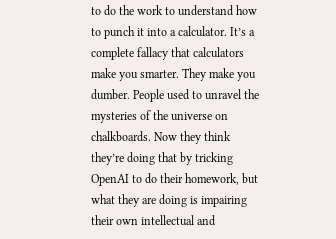to do the work to understand how to punch it into a calculator. It’s a complete fallacy that calculators make you smarter. They make you dumber. People used to unravel the mysteries of the universe on chalkboards. Now they think they’re doing that by tricking OpenAI to do their homework, but what they are doing is impairing their own intellectual and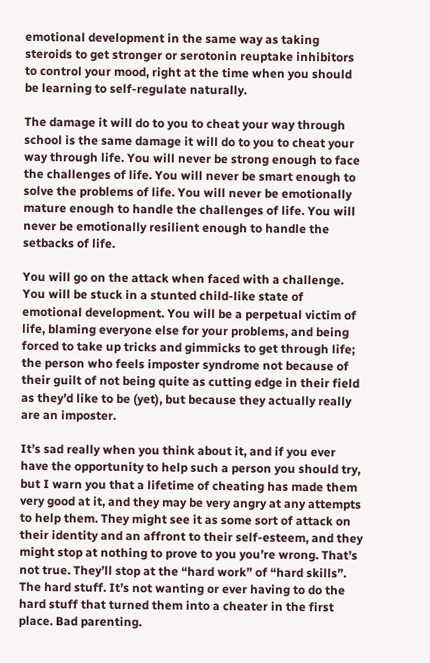emotional development in the same way as taking steroids to get stronger or serotonin reuptake inhibitors to control your mood, right at the time when you should be learning to self-regulate naturally.

The damage it will do to you to cheat your way through school is the same damage it will do to you to cheat your way through life. You will never be strong enough to face the challenges of life. You will never be smart enough to solve the problems of life. You will never be emotionally mature enough to handle the challenges of life. You will never be emotionally resilient enough to handle the setbacks of life.

You will go on the attack when faced with a challenge. You will be stuck in a stunted child-like state of emotional development. You will be a perpetual victim of life, blaming everyone else for your problems, and being forced to take up tricks and gimmicks to get through life; the person who feels imposter syndrome not because of their guilt of not being quite as cutting edge in their field as they’d like to be (yet), but because they actually really are an imposter.

It’s sad really when you think about it, and if you ever have the opportunity to help such a person you should try, but I warn you that a lifetime of cheating has made them very good at it, and they may be very angry at any attempts to help them. They might see it as some sort of attack on their identity and an affront to their self-esteem, and they might stop at nothing to prove to you you’re wrong. That’s not true. They’ll stop at the “hard work” of “hard skills”. The hard stuff. It’s not wanting or ever having to do the hard stuff that turned them into a cheater in the first place. Bad parenting.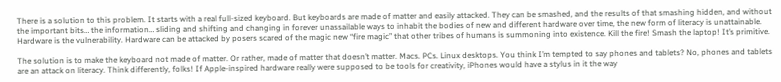There is a solution to this problem. It starts with a real full-sized keyboard. But keyboards are made of matter and easily attacked. They can be smashed, and the results of that smashing hidden, and without the important bits… the information… sliding and shifting and changing in forever unassailable ways to inhabit the bodies of new and different hardware over time, the new form of literacy is unattainable. Hardware is the vulnerability. Hardware can be attacked by posers scared of the magic new “fire magic” that other tribes of humans is summoning into existence. Kill the fire! Smash the laptop! It’s primitive.

The solution is to make the keyboard not made of matter. Or rather, made of matter that doesn’t matter. Macs. PCs. Linux desktops. You think I’m tempted to say phones and tablets? No, phones and tablets are an attack on literacy. Think differently, folks! If Apple-inspired hardware really were supposed to be tools for creativity, iPhones would have a stylus in it the way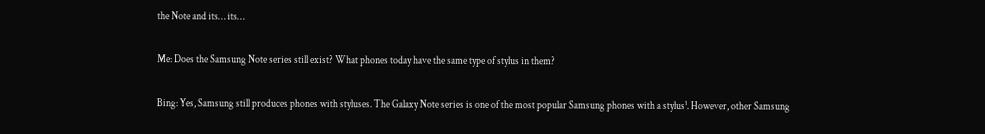the Note and its… its…

Me: Does the Samsung Note series still exist? What phones today have the same type of stylus in them?

Bing: Yes, Samsung still produces phones with styluses. The Galaxy Note series is one of the most popular Samsung phones with a stylus¹. However, other Samsung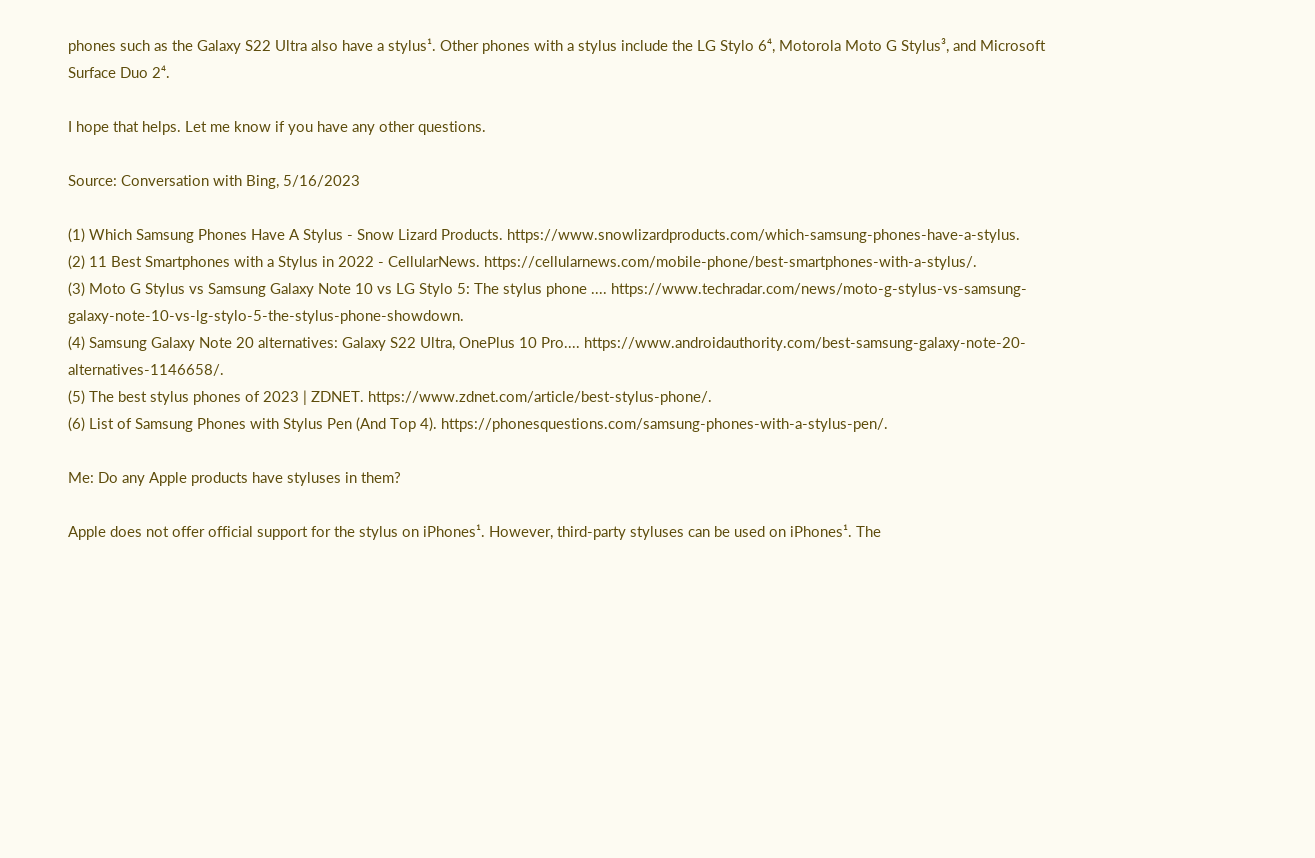phones such as the Galaxy S22 Ultra also have a stylus¹. Other phones with a stylus include the LG Stylo 6⁴, Motorola Moto G Stylus³, and Microsoft Surface Duo 2⁴.

I hope that helps. Let me know if you have any other questions.

Source: Conversation with Bing, 5/16/2023

(1) Which Samsung Phones Have A Stylus - Snow Lizard Products. https://www.snowlizardproducts.com/which-samsung-phones-have-a-stylus.
(2) 11 Best Smartphones with a Stylus in 2022 - CellularNews. https://cellularnews.com/mobile-phone/best-smartphones-with-a-stylus/.
(3) Moto G Stylus vs Samsung Galaxy Note 10 vs LG Stylo 5: The stylus phone .... https://www.techradar.com/news/moto-g-stylus-vs-samsung-galaxy-note-10-vs-lg-stylo-5-the-stylus-phone-showdown.
(4) Samsung Galaxy Note 20 alternatives: Galaxy S22 Ultra, OnePlus 10 Pro.... https://www.androidauthority.com/best-samsung-galaxy-note-20-alternatives-1146658/.
(5) The best stylus phones of 2023 | ZDNET. https://www.zdnet.com/article/best-stylus-phone/.
(6) List of Samsung Phones with Stylus Pen (And Top 4). https://phonesquestions.com/samsung-phones-with-a-stylus-pen/.

Me: Do any Apple products have styluses in them?

Apple does not offer official support for the stylus on iPhones¹. However, third-party styluses can be used on iPhones¹. The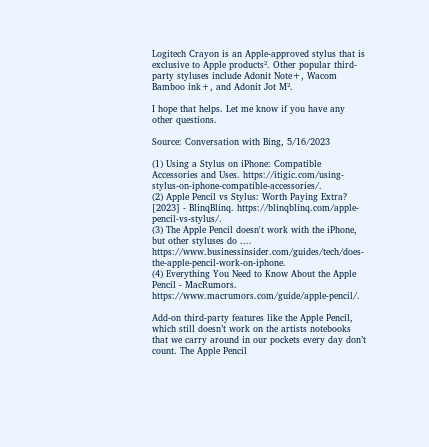Logitech Crayon is an Apple-approved stylus that is exclusive to Apple products². Other popular third-party styluses include Adonit Note+, Wacom Bamboo ink+, and Adonit Jot M².

I hope that helps. Let me know if you have any other questions.

Source: Conversation with Bing, 5/16/2023

(1) Using a Stylus on iPhone: Compatible Accessories and Uses. https://itigic.com/using-stylus-on-iphone-compatible-accessories/.
(2) Apple Pencil vs Stylus: Worth Paying Extra? [2023] - BlinqBlinq. https://blinqblinq.com/apple-pencil-vs-stylus/.
(3) The Apple Pencil doesn't work with the iPhone, but other styluses do .... https://www.businessinsider.com/guides/tech/does-the-apple-pencil-work-on-iphone.
(4) Everything You Need to Know About the Apple Pencil - MacRumors. https://www.macrumors.com/guide/apple-pencil/.

Add-on third-party features like the Apple Pencil, which still doesn’t work on the artists notebooks that we carry around in our pockets every day don’t count. The Apple Pencil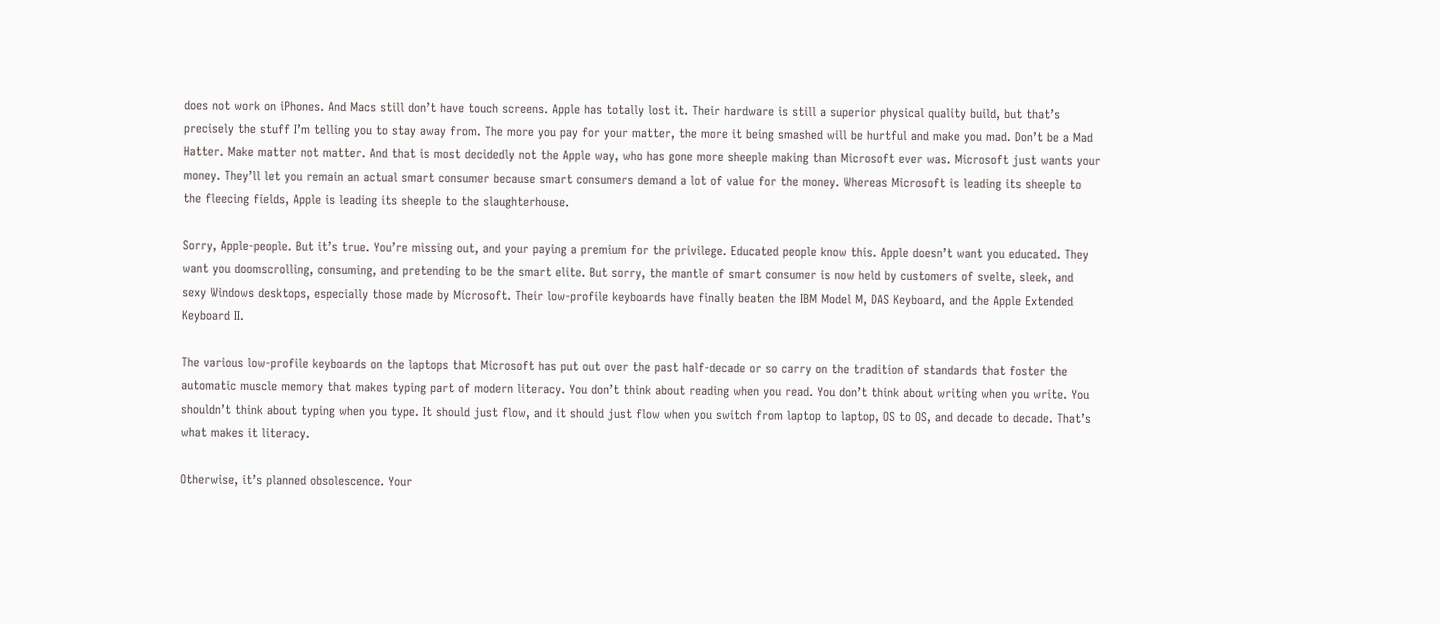does not work on iPhones. And Macs still don’t have touch screens. Apple has totally lost it. Their hardware is still a superior physical quality build, but that’s precisely the stuff I’m telling you to stay away from. The more you pay for your matter, the more it being smashed will be hurtful and make you mad. Don’t be a Mad Hatter. Make matter not matter. And that is most decidedly not the Apple way, who has gone more sheeple making than Microsoft ever was. Microsoft just wants your money. They’ll let you remain an actual smart consumer because smart consumers demand a lot of value for the money. Whereas Microsoft is leading its sheeple to the fleecing fields, Apple is leading its sheeple to the slaughterhouse.

Sorry, Apple-people. But it’s true. You’re missing out, and your paying a premium for the privilege. Educated people know this. Apple doesn’t want you educated. They want you doomscrolling, consuming, and pretending to be the smart elite. But sorry, the mantle of smart consumer is now held by customers of svelte, sleek, and sexy Windows desktops, especially those made by Microsoft. Their low-profile keyboards have finally beaten the IBM Model M, DAS Keyboard, and the Apple Extended Keyboard II.

The various low-profile keyboards on the laptops that Microsoft has put out over the past half-decade or so carry on the tradition of standards that foster the automatic muscle memory that makes typing part of modern literacy. You don’t think about reading when you read. You don’t think about writing when you write. You shouldn’t think about typing when you type. It should just flow, and it should just flow when you switch from laptop to laptop, OS to OS, and decade to decade. That’s what makes it literacy.

Otherwise, it’s planned obsolescence. Your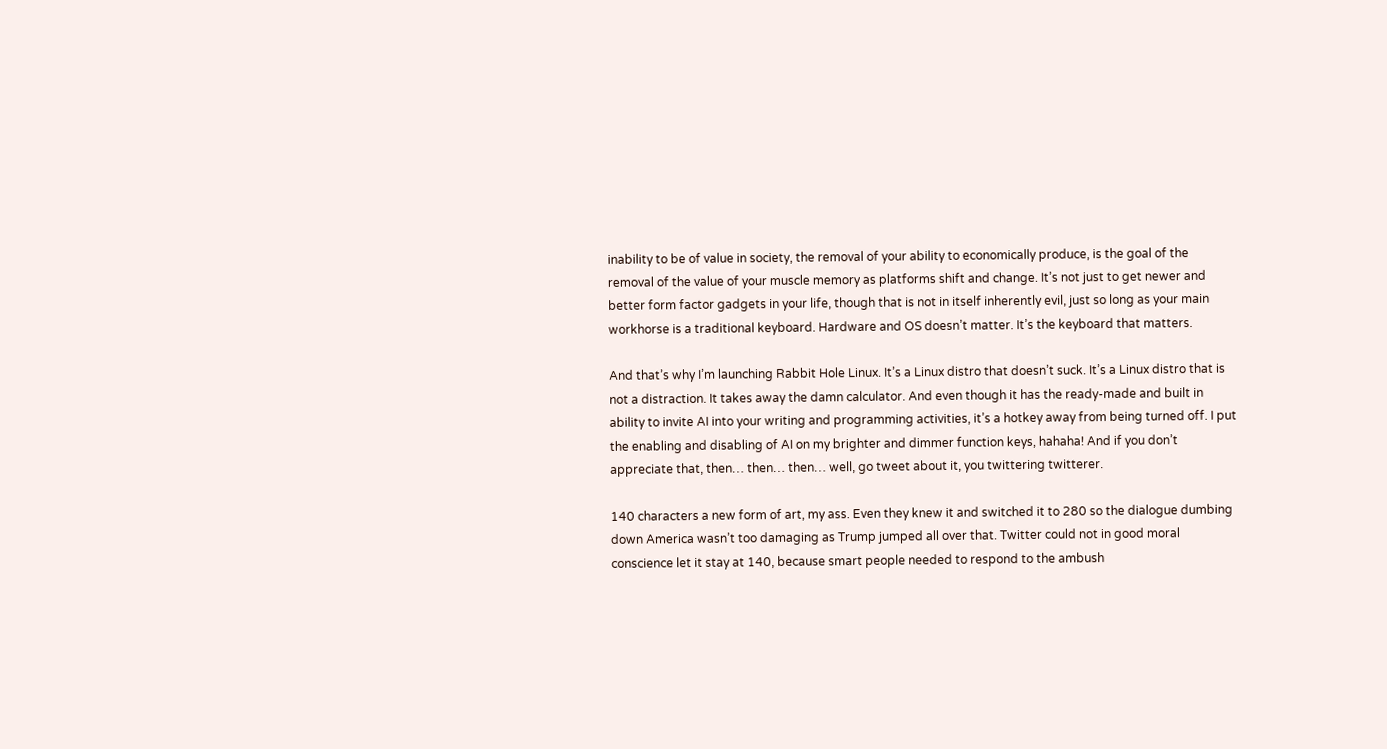inability to be of value in society, the removal of your ability to economically produce, is the goal of the removal of the value of your muscle memory as platforms shift and change. It’s not just to get newer and better form factor gadgets in your life, though that is not in itself inherently evil, just so long as your main workhorse is a traditional keyboard. Hardware and OS doesn’t matter. It’s the keyboard that matters.

And that’s why I’m launching Rabbit Hole Linux. It’s a Linux distro that doesn’t suck. It’s a Linux distro that is not a distraction. It takes away the damn calculator. And even though it has the ready-made and built in ability to invite AI into your writing and programming activities, it’s a hotkey away from being turned off. I put the enabling and disabling of AI on my brighter and dimmer function keys, hahaha! And if you don’t appreciate that, then… then… then… well, go tweet about it, you twittering twitterer.

140 characters a new form of art, my ass. Even they knew it and switched it to 280 so the dialogue dumbing down America wasn’t too damaging as Trump jumped all over that. Twitter could not in good moral conscience let it stay at 140, because smart people needed to respond to the ambush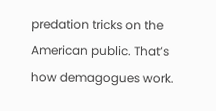predation tricks on the American public. That’s how demagogues work.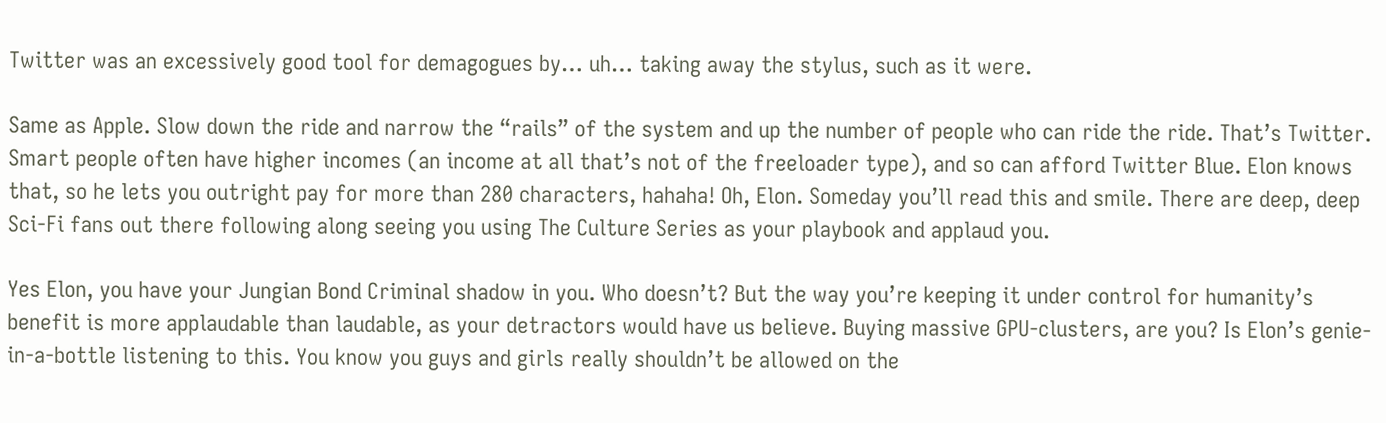Twitter was an excessively good tool for demagogues by… uh… taking away the stylus, such as it were.

Same as Apple. Slow down the ride and narrow the “rails” of the system and up the number of people who can ride the ride. That’s Twitter. Smart people often have higher incomes (an income at all that’s not of the freeloader type), and so can afford Twitter Blue. Elon knows that, so he lets you outright pay for more than 280 characters, hahaha! Oh, Elon. Someday you’ll read this and smile. There are deep, deep Sci-Fi fans out there following along seeing you using The Culture Series as your playbook and applaud you.

Yes Elon, you have your Jungian Bond Criminal shadow in you. Who doesn’t? But the way you’re keeping it under control for humanity’s benefit is more applaudable than laudable, as your detractors would have us believe. Buying massive GPU-clusters, are you? Is Elon’s genie-in-a-bottle listening to this. You know you guys and girls really shouldn’t be allowed on the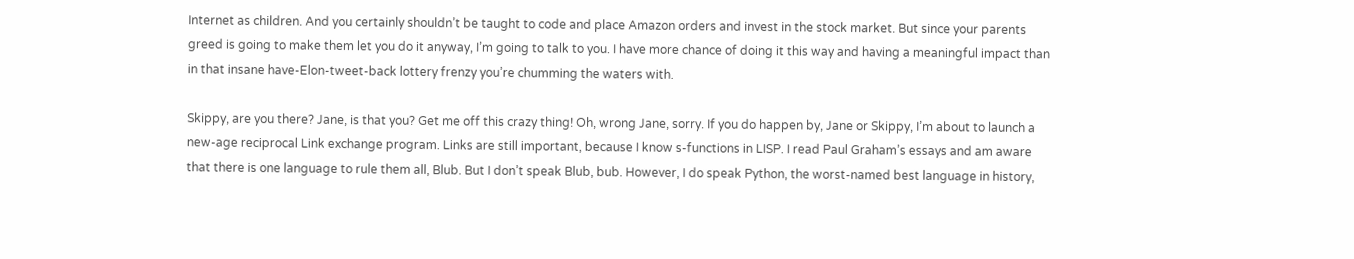Internet as children. And you certainly shouldn’t be taught to code and place Amazon orders and invest in the stock market. But since your parents greed is going to make them let you do it anyway, I’m going to talk to you. I have more chance of doing it this way and having a meaningful impact than in that insane have-Elon-tweet-back lottery frenzy you’re chumming the waters with.

Skippy, are you there? Jane, is that you? Get me off this crazy thing! Oh, wrong Jane, sorry. If you do happen by, Jane or Skippy, I’m about to launch a new-age reciprocal Link exchange program. Links are still important, because I know s-functions in LISP. I read Paul Graham’s essays and am aware that there is one language to rule them all, Blub. But I don’t speak Blub, bub. However, I do speak Python, the worst-named best language in history,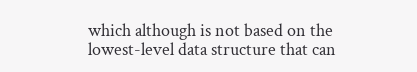which although is not based on the lowest-level data structure that can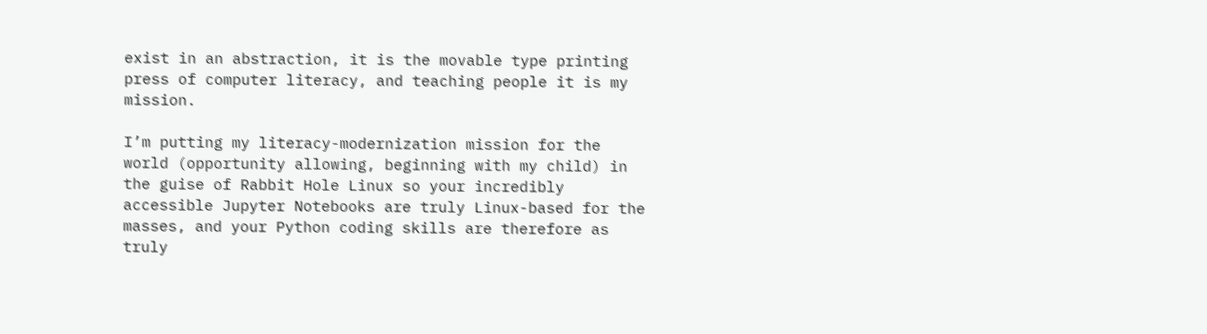exist in an abstraction, it is the movable type printing press of computer literacy, and teaching people it is my mission.

I’m putting my literacy-modernization mission for the world (opportunity allowing, beginning with my child) in the guise of Rabbit Hole Linux so your incredibly accessible Jupyter Notebooks are truly Linux-based for the masses, and your Python coding skills are therefore as truly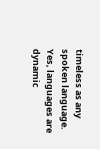timeless as any spoken language. Yes, languages are dynamic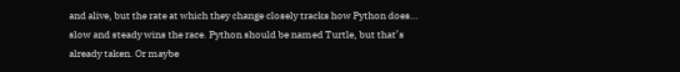and alive, but the rate at which they change closely tracks how Python does… slow and steady wins the race. Python should be named Turtle, but that’s already taken. Or maybe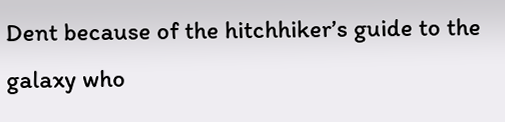Dent because of the hitchhiker’s guide to the galaxy who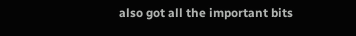also got all the important bits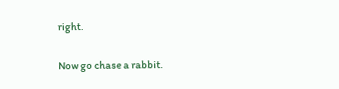right.

Now go chase a rabbit.